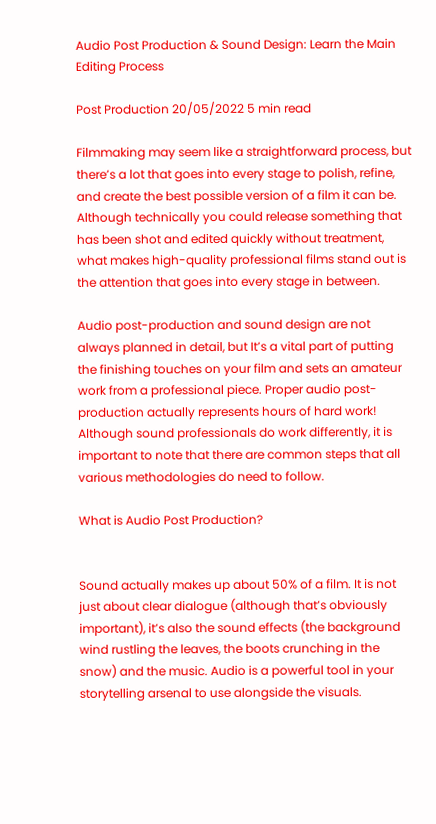Audio Post Production & Sound Design: Learn the Main Editing Process

Post Production 20/05/2022 5 min read

Filmmaking may seem like a straightforward process, but there’s a lot that goes into every stage to polish, refine, and create the best possible version of a film it can be. Although technically you could release something that has been shot and edited quickly without treatment, what makes high-quality professional films stand out is the attention that goes into every stage in between.

Audio post-production and sound design are not always planned in detail, but It’s a vital part of putting the finishing touches on your film and sets an amateur work from a professional piece. Proper audio post-production actually represents hours of hard work! Although sound professionals do work differently, it is important to note that there are common steps that all various methodologies do need to follow.

What is Audio Post Production?


Sound actually makes up about 50% of a film. It is not just about clear dialogue (although that’s obviously important), it’s also the sound effects (the background wind rustling the leaves, the boots crunching in the snow) and the music. Audio is a powerful tool in your storytelling arsenal to use alongside the visuals.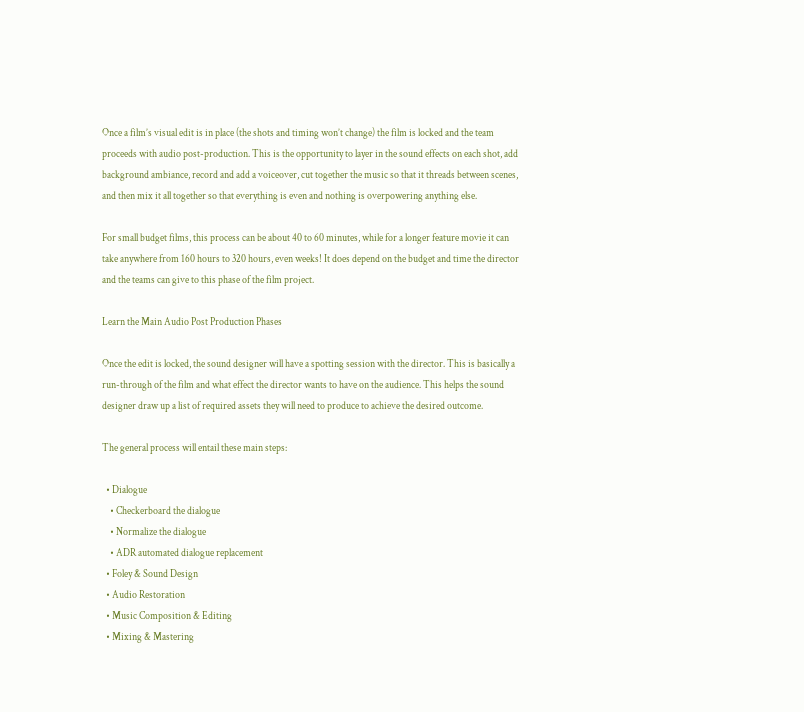Once a film’s visual edit is in place (the shots and timing won’t change) the film is locked and the team proceeds with audio post-production. This is the opportunity to layer in the sound effects on each shot, add background ambiance, record and add a voiceover, cut together the music so that it threads between scenes, and then mix it all together so that everything is even and nothing is overpowering anything else.

For small budget films, this process can be about 40 to 60 minutes, while for a longer feature movie it can take anywhere from 160 hours to 320 hours, even weeks! It does depend on the budget and time the director and the teams can give to this phase of the film project.

Learn the Main Audio Post Production Phases

Once the edit is locked, the sound designer will have a spotting session with the director. This is basically a run-through of the film and what effect the director wants to have on the audience. This helps the sound designer draw up a list of required assets they will need to produce to achieve the desired outcome.

The general process will entail these main steps:

  • Dialogue
    • Checkerboard the dialogue
    • Normalize the dialogue
    • ADR automated dialogue replacement
  • Foley & Sound Design
  • Audio Restoration
  • Music Composition & Editing
  • Mixing & Mastering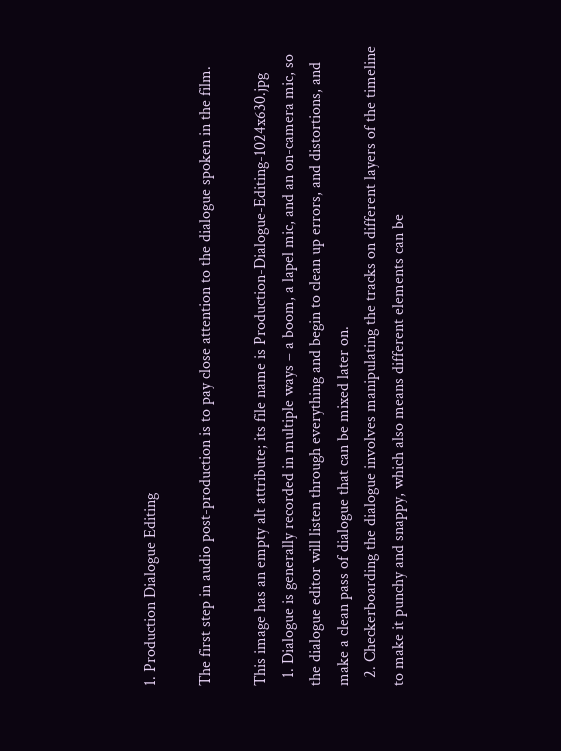1. Production Dialogue Editing

The first step in audio post-production is to pay close attention to the dialogue spoken in the film.

This image has an empty alt attribute; its file name is Production-Dialogue-Editing-1024x630.jpg
  1. Dialogue is generally recorded in multiple ways – a boom, a lapel mic, and an on-camera mic, so the dialogue editor will listen through everything and begin to clean up errors, and distortions, and make a clean pass of dialogue that can be mixed later on.
  2. Checkerboarding the dialogue involves manipulating the tracks on different layers of the timeline to make it punchy and snappy, which also means different elements can be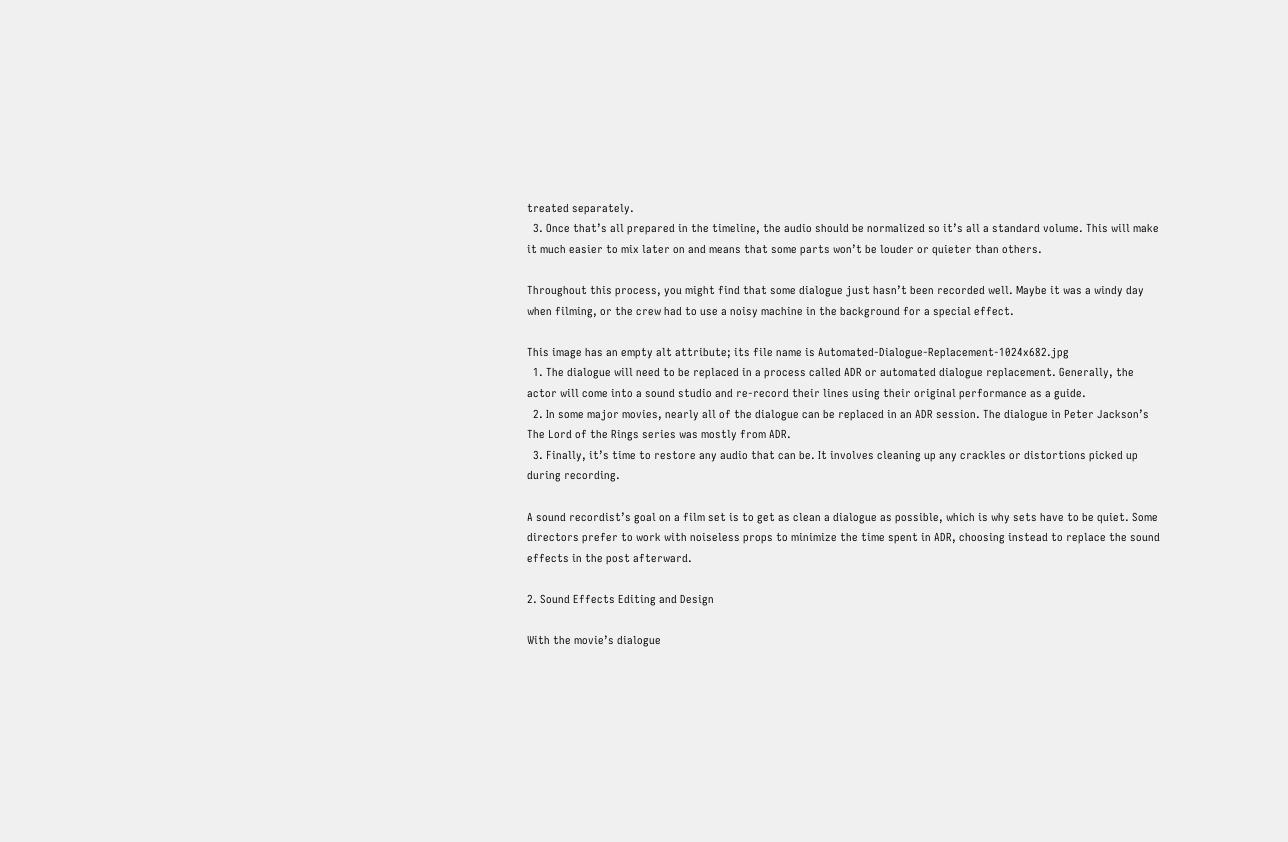treated separately.
  3. Once that’s all prepared in the timeline, the audio should be normalized so it’s all a standard volume. This will make it much easier to mix later on and means that some parts won’t be louder or quieter than others.

Throughout this process, you might find that some dialogue just hasn’t been recorded well. Maybe it was a windy day when filming, or the crew had to use a noisy machine in the background for a special effect.

This image has an empty alt attribute; its file name is Automated-Dialogue-Replacement-1024x682.jpg
  1. The dialogue will need to be replaced in a process called ADR or automated dialogue replacement. Generally, the actor will come into a sound studio and re-record their lines using their original performance as a guide.
  2. In some major movies, nearly all of the dialogue can be replaced in an ADR session. The dialogue in Peter Jackson’s The Lord of the Rings series was mostly from ADR.
  3. Finally, it’s time to restore any audio that can be. It involves cleaning up any crackles or distortions picked up during recording.

A sound recordist’s goal on a film set is to get as clean a dialogue as possible, which is why sets have to be quiet. Some directors prefer to work with noiseless props to minimize the time spent in ADR, choosing instead to replace the sound effects in the post afterward.

2. Sound Effects Editing and Design

With the movie’s dialogue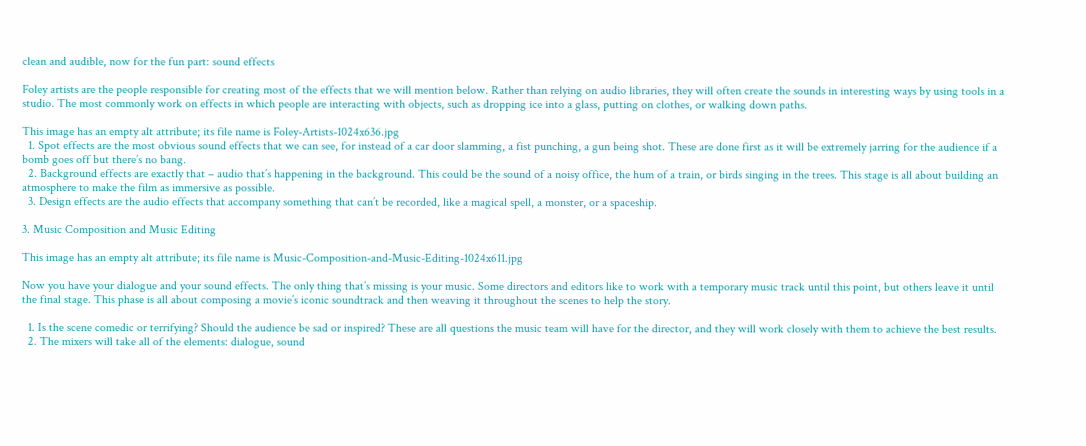clean and audible, now for the fun part: sound effects

Foley artists are the people responsible for creating most of the effects that we will mention below. Rather than relying on audio libraries, they will often create the sounds in interesting ways by using tools in a studio. The most commonly work on effects in which people are interacting with objects, such as dropping ice into a glass, putting on clothes, or walking down paths.

This image has an empty alt attribute; its file name is Foley-Artists-1024x636.jpg
  1. Spot effects are the most obvious sound effects that we can see, for instead of a car door slamming, a fist punching, a gun being shot. These are done first as it will be extremely jarring for the audience if a bomb goes off but there’s no bang.
  2. Background effects are exactly that – audio that’s happening in the background. This could be the sound of a noisy office, the hum of a train, or birds singing in the trees. This stage is all about building an atmosphere to make the film as immersive as possible.
  3. Design effects are the audio effects that accompany something that can’t be recorded, like a magical spell, a monster, or a spaceship.

3. Music Composition and Music Editing

This image has an empty alt attribute; its file name is Music-Composition-and-Music-Editing-1024x611.jpg

Now you have your dialogue and your sound effects. The only thing that’s missing is your music. Some directors and editors like to work with a temporary music track until this point, but others leave it until the final stage. This phase is all about composing a movie’s iconic soundtrack and then weaving it throughout the scenes to help the story.

  1. Is the scene comedic or terrifying? Should the audience be sad or inspired? These are all questions the music team will have for the director, and they will work closely with them to achieve the best results.
  2. The mixers will take all of the elements: dialogue, sound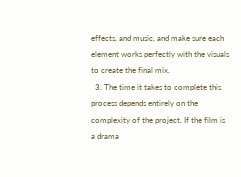effects, and music, and make sure each element works perfectly with the visuals to create the final mix.
  3. The time it takes to complete this process depends entirely on the complexity of the project. If the film is a drama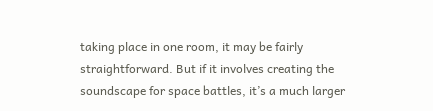taking place in one room, it may be fairly straightforward. But if it involves creating the soundscape for space battles, it’s a much larger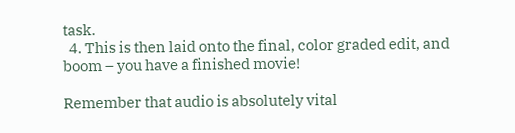task.
  4. This is then laid onto the final, color graded edit, and boom – you have a finished movie!

Remember that audio is absolutely vital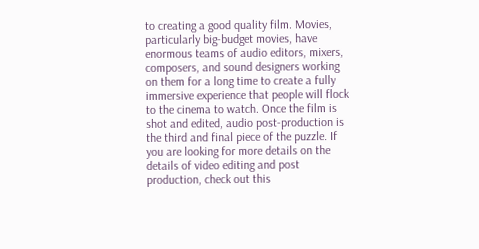to creating a good quality film. Movies, particularly big-budget movies, have enormous teams of audio editors, mixers, composers, and sound designers working on them for a long time to create a fully immersive experience that people will flock to the cinema to watch. Once the film is shot and edited, audio post-production is the third and final piece of the puzzle. If you are looking for more details on the details of video editing and post production, check out this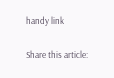handy link

Share this article: